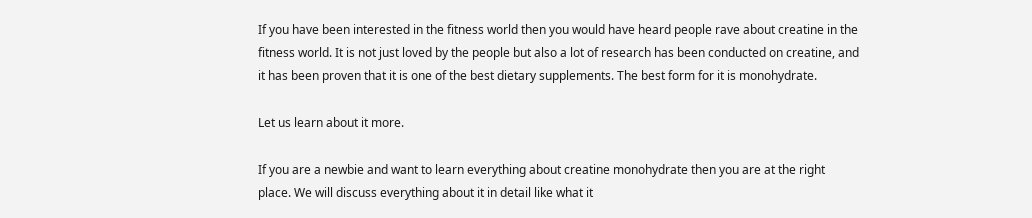If you have been interested in the fitness world then you would have heard people rave about creatine in the fitness world. It is not just loved by the people but also a lot of research has been conducted on creatine, and it has been proven that it is one of the best dietary supplements. The best form for it is monohydrate.

Let us learn about it more.

If you are a newbie and want to learn everything about creatine monohydrate then you are at the right place. We will discuss everything about it in detail like what it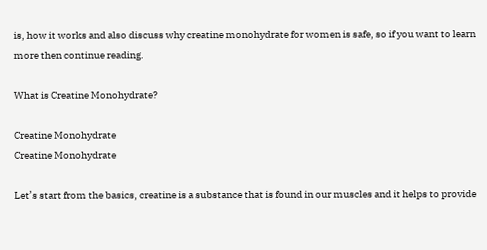is, how it works and also discuss why creatine monohydrate for women is safe, so if you want to learn more then continue reading.

What is Creatine Monohydrate?

Creatine Monohydrate
Creatine Monohydrate

Let’s start from the basics, creatine is a substance that is found in our muscles and it helps to provide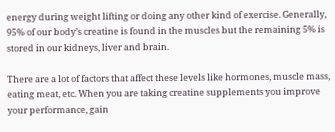energy during weight lifting or doing any other kind of exercise. Generally, 95% of our body’s creatine is found in the muscles but the remaining 5% is stored in our kidneys, liver and brain.

There are a lot of factors that affect these levels like hormones, muscle mass, eating meat, etc. When you are taking creatine supplements you improve your performance, gain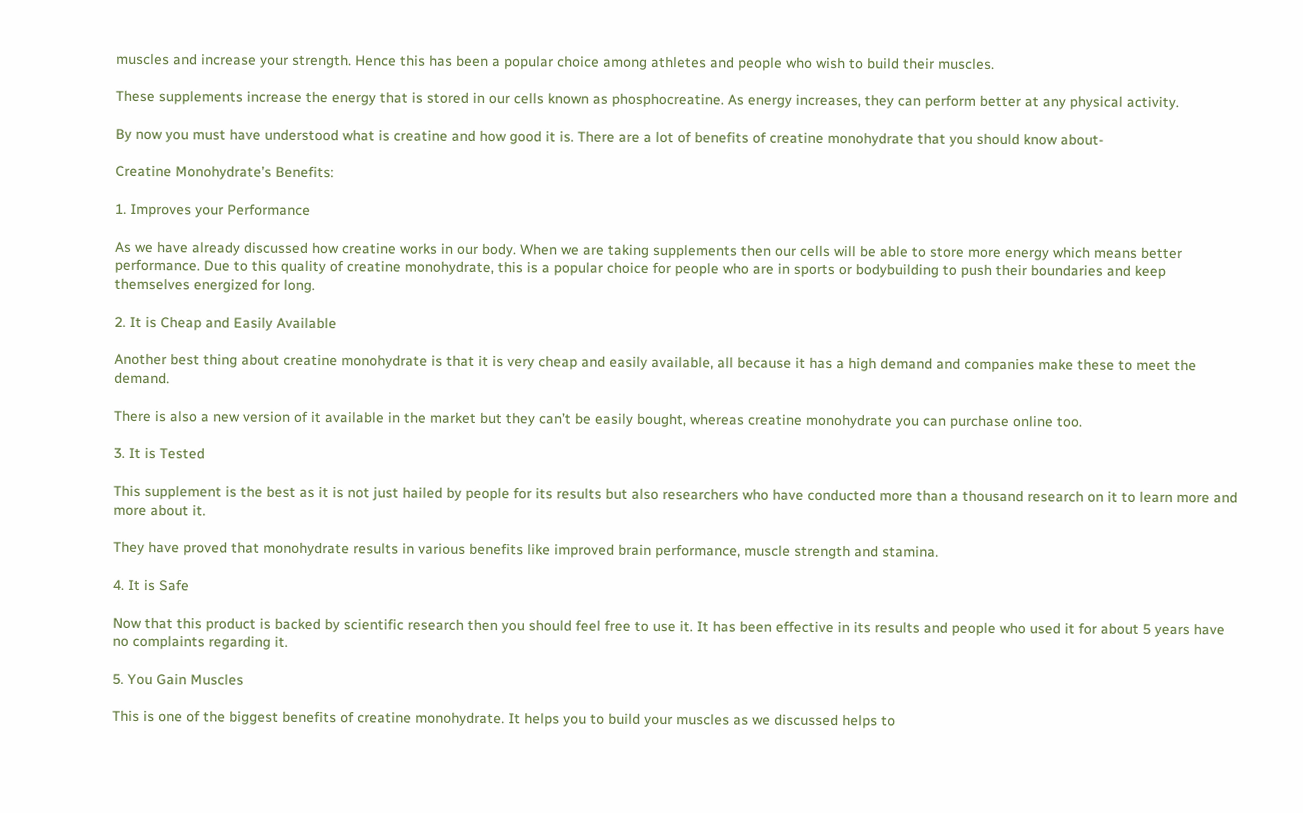muscles and increase your strength. Hence this has been a popular choice among athletes and people who wish to build their muscles.

These supplements increase the energy that is stored in our cells known as phosphocreatine. As energy increases, they can perform better at any physical activity.

By now you must have understood what is creatine and how good it is. There are a lot of benefits of creatine monohydrate that you should know about-

Creatine Monohydrate’s Benefits:

1. Improves your Performance

As we have already discussed how creatine works in our body. When we are taking supplements then our cells will be able to store more energy which means better performance. Due to this quality of creatine monohydrate, this is a popular choice for people who are in sports or bodybuilding to push their boundaries and keep themselves energized for long.

2. It is Cheap and Easily Available

Another best thing about creatine monohydrate is that it is very cheap and easily available, all because it has a high demand and companies make these to meet the demand.

There is also a new version of it available in the market but they can’t be easily bought, whereas creatine monohydrate you can purchase online too.

3. It is Tested

This supplement is the best as it is not just hailed by people for its results but also researchers who have conducted more than a thousand research on it to learn more and more about it.

They have proved that monohydrate results in various benefits like improved brain performance, muscle strength and stamina.

4. It is Safe

Now that this product is backed by scientific research then you should feel free to use it. It has been effective in its results and people who used it for about 5 years have no complaints regarding it.

5. You Gain Muscles

This is one of the biggest benefits of creatine monohydrate. It helps you to build your muscles as we discussed helps to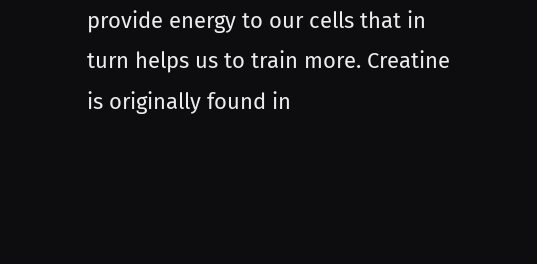provide energy to our cells that in turn helps us to train more. Creatine is originally found in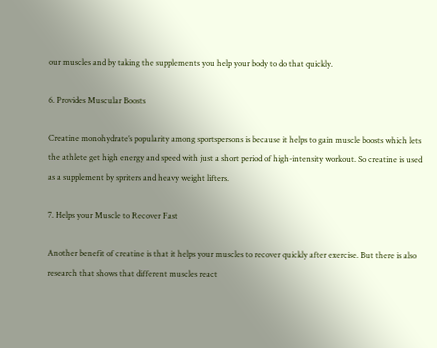our muscles and by taking the supplements you help your body to do that quickly.

6. Provides Muscular Boosts

Creatine monohydrate’s popularity among sportspersons is because it helps to gain muscle boosts which lets the athlete get high energy and speed with just a short period of high-intensity workout. So creatine is used as a supplement by spriters and heavy weight lifters.

7. Helps your Muscle to Recover Fast

Another benefit of creatine is that it helps your muscles to recover quickly after exercise. But there is also research that shows that different muscles react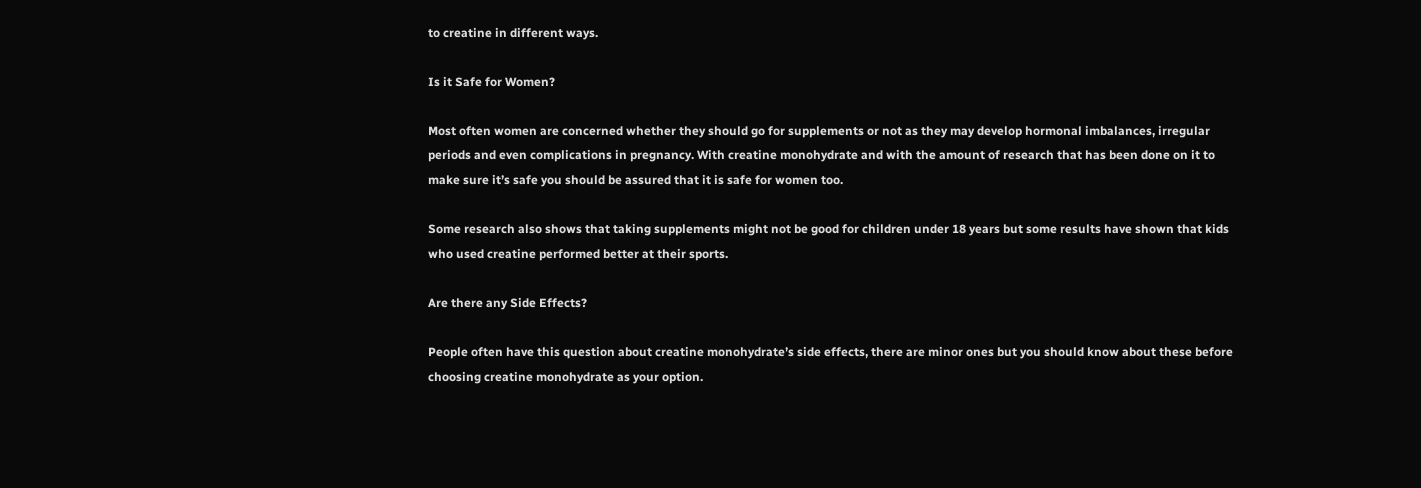to creatine in different ways.

Is it Safe for Women?

Most often women are concerned whether they should go for supplements or not as they may develop hormonal imbalances, irregular periods and even complications in pregnancy. With creatine monohydrate and with the amount of research that has been done on it to make sure it’s safe you should be assured that it is safe for women too.

Some research also shows that taking supplements might not be good for children under 18 years but some results have shown that kids who used creatine performed better at their sports.

Are there any Side Effects?

People often have this question about creatine monohydrate’s side effects, there are minor ones but you should know about these before choosing creatine monohydrate as your option.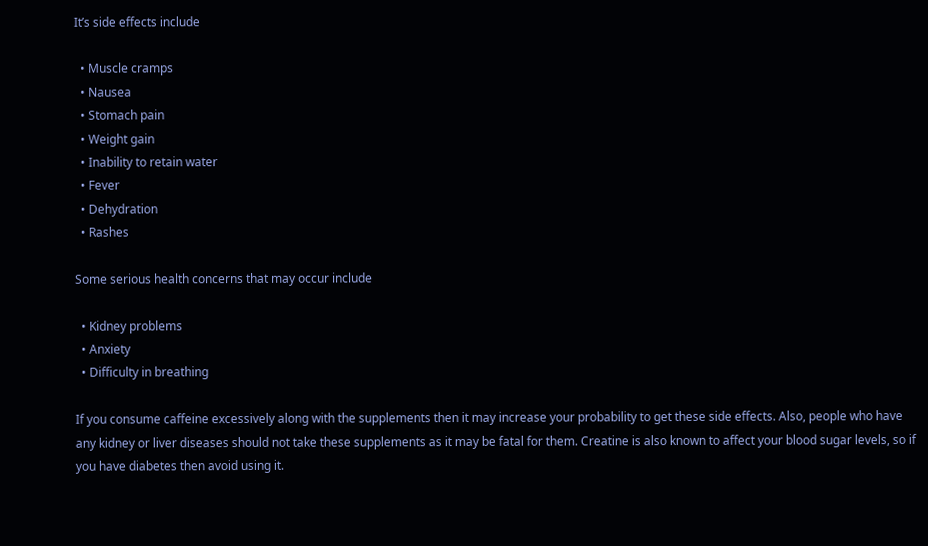It’s side effects include

  • Muscle cramps
  • Nausea
  • Stomach pain
  • Weight gain
  • Inability to retain water
  • Fever
  • Dehydration
  • Rashes

Some serious health concerns that may occur include

  • Kidney problems
  • Anxiety
  • Difficulty in breathing

If you consume caffeine excessively along with the supplements then it may increase your probability to get these side effects. Also, people who have any kidney or liver diseases should not take these supplements as it may be fatal for them. Creatine is also known to affect your blood sugar levels, so if you have diabetes then avoid using it.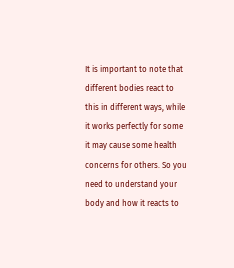It is important to note that different bodies react to this in different ways, while it works perfectly for some it may cause some health concerns for others. So you need to understand your body and how it reacts to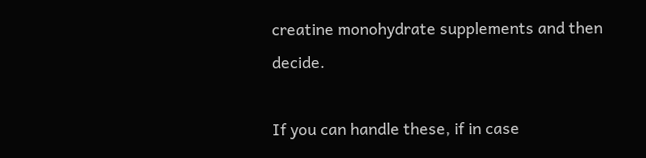creatine monohydrate supplements and then decide.

If you can handle these, if in case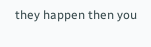they happen then you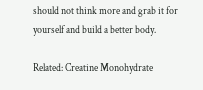should not think more and grab it for yourself and build a better body.

Related: Creatine Monohydrate